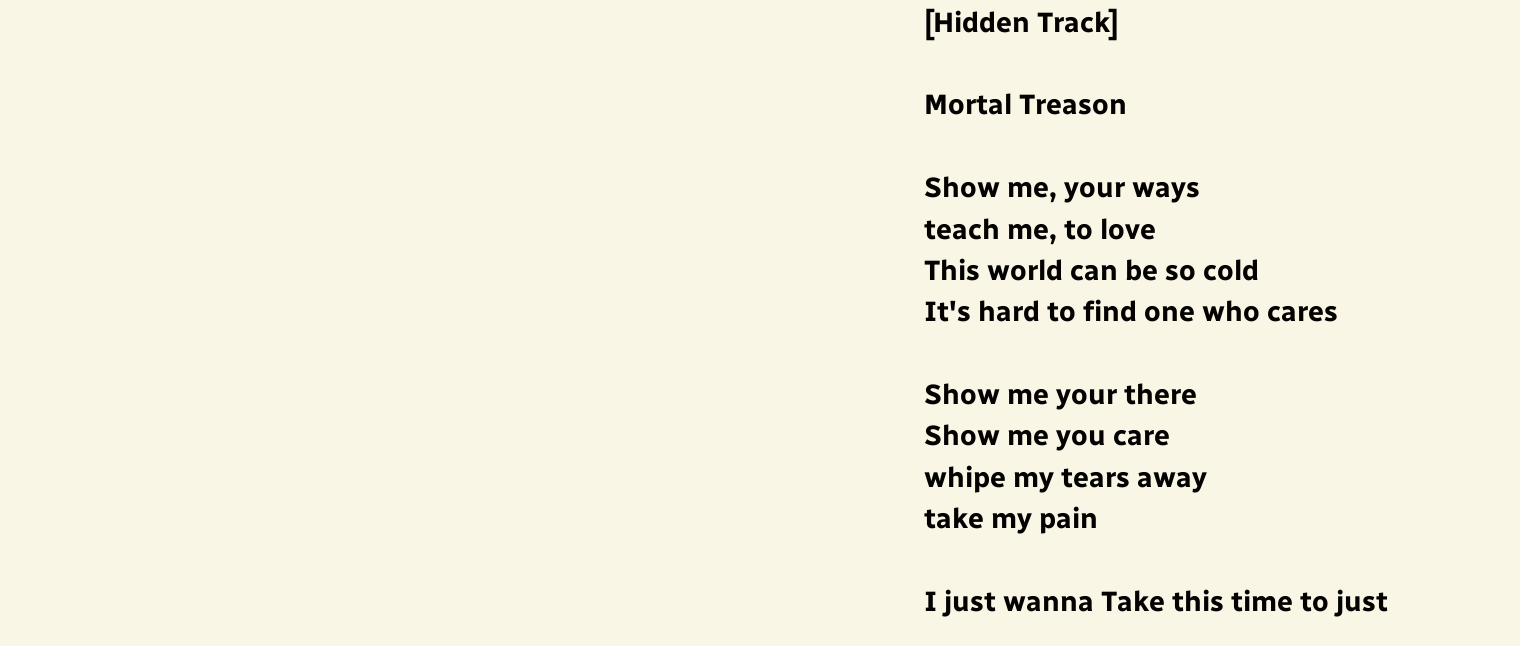[Hidden Track]

Mortal Treason

Show me, your ways
teach me, to love
This world can be so cold
It's hard to find one who cares

Show me your there
Show me you care
whipe my tears away
take my pain

I just wanna Take this time to just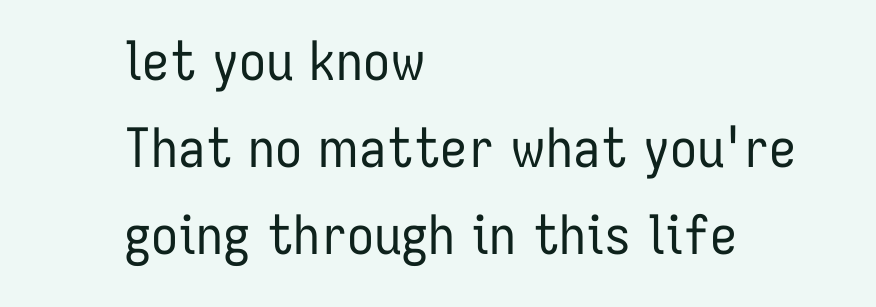let you know
That no matter what you're going through in this life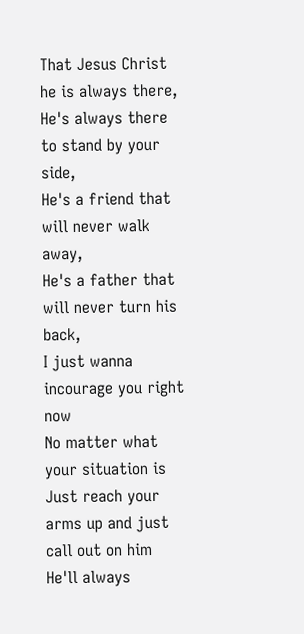That Jesus Christ he is always there,
He's always there to stand by your side,
He's a friend that will never walk away,
He's a father that will never turn his back,
I just wanna incourage you right now
No matter what your situation is
Just reach your arms up and just call out on him
He'll always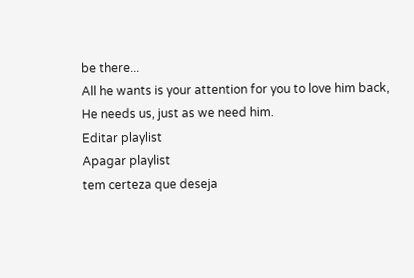be there...
All he wants is your attention for you to love him back,
He needs us, just as we need him.
Editar playlist
Apagar playlist
tem certeza que deseja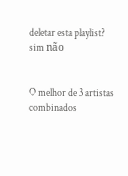deletar esta playlist? sim não


O melhor de 3 artistas combinados